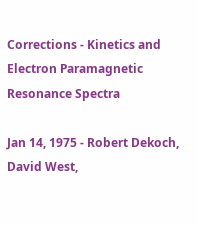Corrections - Kinetics and Electron Paramagnetic Resonance Spectra

Jan 14, 1975 - Robert Dekoch, David West,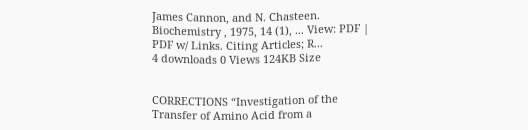James Cannon, and N. Chasteen. Biochemistry , 1975, 14 (1), ... View: PDF | PDF w/ Links. Citing Articles; R...
4 downloads 0 Views 124KB Size


CORRECTIONS “Investigation of the Transfer of Amino Acid from a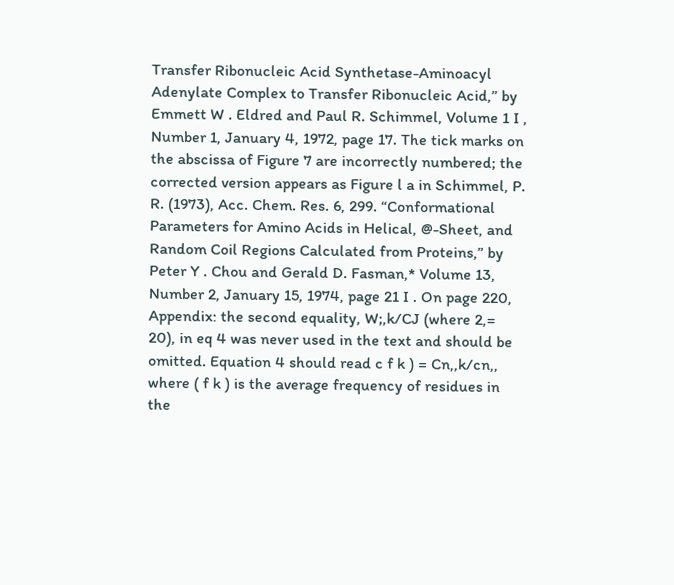Transfer Ribonucleic Acid Synthetase-Aminoacyl Adenylate Complex to Transfer Ribonucleic Acid,” by Emmett W . Eldred and Paul R. Schimmel, Volume 1 I , Number 1, January 4, 1972, page 17. The tick marks on the abscissa of Figure 7 are incorrectly numbered; the corrected version appears as Figure l a in Schimmel, P. R. (1973), Acc. Chem. Res. 6, 299. “Conformational Parameters for Amino Acids in Helical, @-Sheet, and Random Coil Regions Calculated from Proteins,” by Peter Y . Chou and Gerald D. Fasman,* Volume 13, Number 2, January 15, 1974, page 21 I . On page 220, Appendix: the second equality, W;,k/CJ (where 2,= 20), in eq 4 was never used in the text and should be omitted. Equation 4 should read c f k ) = Cn,,k/cn,, where ( f k ) is the average frequency of residues in the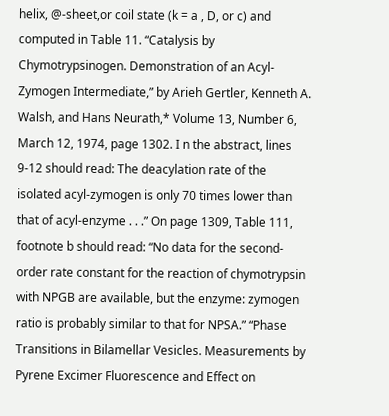helix, @-sheet,or coil state (k = a , D, or c) and computed in Table 11. “Catalysis by Chymotrypsinogen. Demonstration of an Acyl-Zymogen Intermediate,” by Arieh Gertler, Kenneth A. Walsh, and Hans Neurath,* Volume 13, Number 6, March 12, 1974, page 1302. I n the abstract, lines 9-12 should read: The deacylation rate of the isolated acyl-zymogen is only 70 times lower than that of acyl-enzyme . . .” On page 1309, Table 111, footnote b should read: “No data for the second-order rate constant for the reaction of chymotrypsin with NPGB are available, but the enzyme: zymogen ratio is probably similar to that for NPSA.” “Phase Transitions in Bilamellar Vesicles. Measurements by Pyrene Excimer Fluorescence and Effect on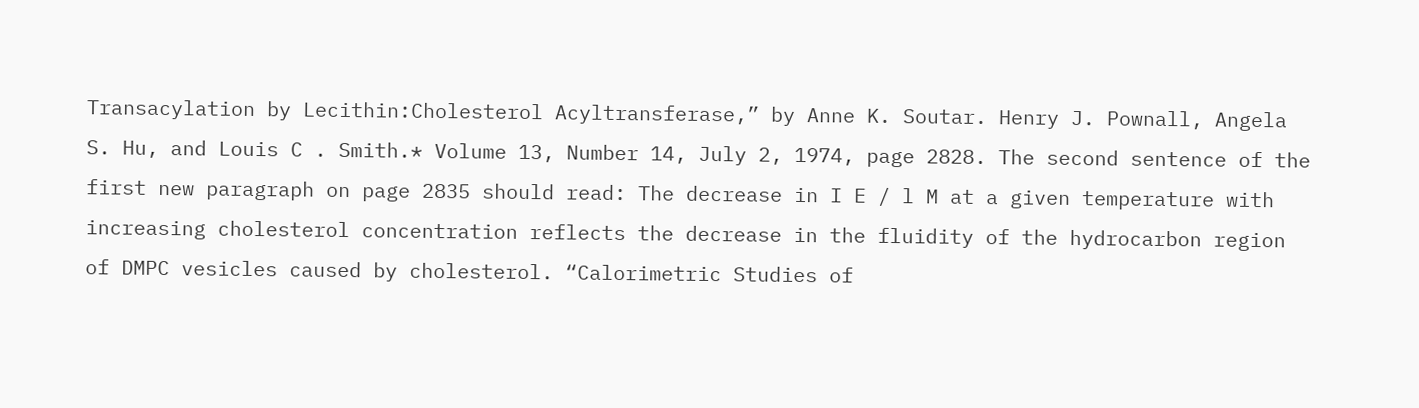Transacylation by Lecithin:Cholesterol Acyltransferase,” by Anne K. Soutar. Henry J. Pownall, Angela S. Hu, and Louis C . Smith.* Volume 13, Number 14, July 2, 1974, page 2828. The second sentence of the first new paragraph on page 2835 should read: The decrease in I E / l M at a given temperature with increasing cholesterol concentration reflects the decrease in the fluidity of the hydrocarbon region of DMPC vesicles caused by cholesterol. “Calorimetric Studies of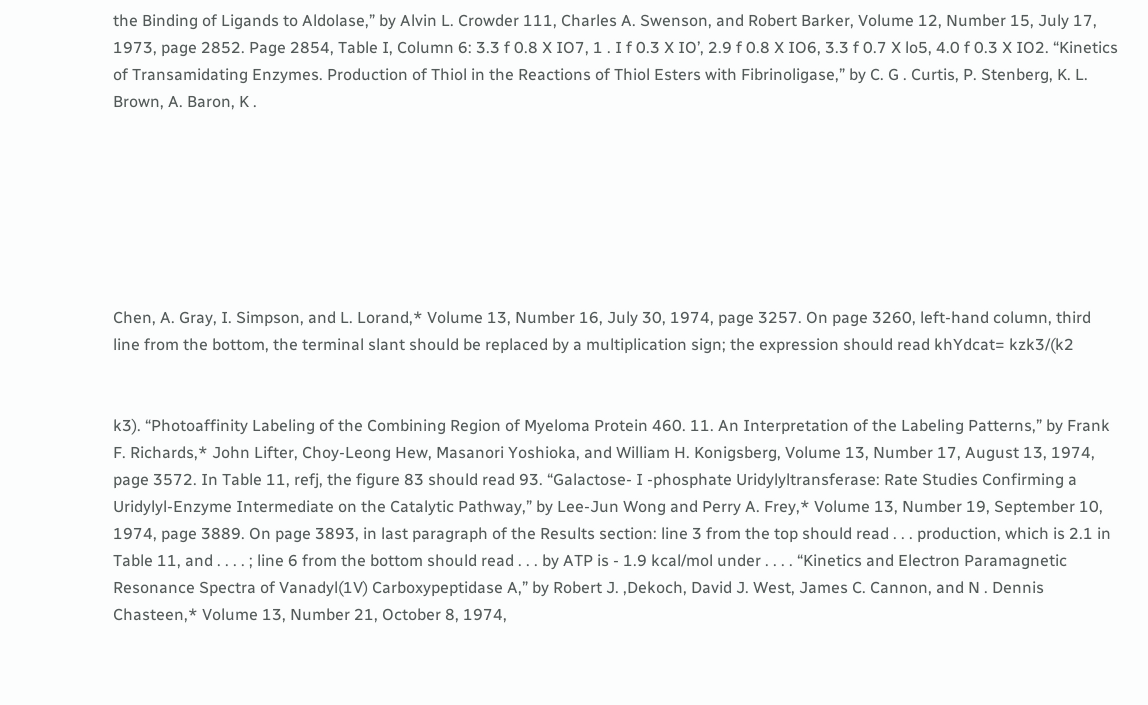the Binding of Ligands to Aldolase,” by Alvin L. Crowder 111, Charles A. Swenson, and Robert Barker, Volume 12, Number 15, July 17, 1973, page 2852. Page 2854, Table I, Column 6: 3.3 f 0.8 X IO7, 1 . I f 0.3 X IO’, 2.9 f 0.8 X IO6, 3.3 f 0.7 X lo5, 4.0 f 0.3 X IO2. “Kinetics of Transamidating Enzymes. Production of Thiol in the Reactions of Thiol Esters with Fibrinoligase,” by C. G . Curtis, P. Stenberg, K. L. Brown, A. Baron, K .







Chen, A. Gray, I. Simpson, and L. Lorand,* Volume 13, Number 16, July 30, 1974, page 3257. On page 3260, left-hand column, third line from the bottom, the terminal slant should be replaced by a multiplication sign; the expression should read khYdcat= kzk3/(k2


k3). “Photoaffinity Labeling of the Combining Region of Myeloma Protein 460. 11. An Interpretation of the Labeling Patterns,” by Frank F. Richards,* John Lifter, Choy-Leong Hew, Masanori Yoshioka, and William H. Konigsberg, Volume 13, Number 17, August 13, 1974, page 3572. In Table 11, refj, the figure 83 should read 93. “Galactose- I -phosphate Uridylyltransferase: Rate Studies Confirming a Uridylyl-Enzyme Intermediate on the Catalytic Pathway,” by Lee-Jun Wong and Perry A. Frey,* Volume 13, Number 19, September 10, 1974, page 3889. On page 3893, in last paragraph of the Results section: line 3 from the top should read . . . production, which is 2.1 in Table 11, and . . . . ; line 6 from the bottom should read . . . by ATP is - 1.9 kcal/mol under . . . . “Kinetics and Electron Paramagnetic Resonance Spectra of Vanadyl(1V) Carboxypeptidase A,” by Robert J. ,Dekoch, David J. West, James C. Cannon, and N . Dennis Chasteen,* Volume 13, Number 21, October 8, 1974,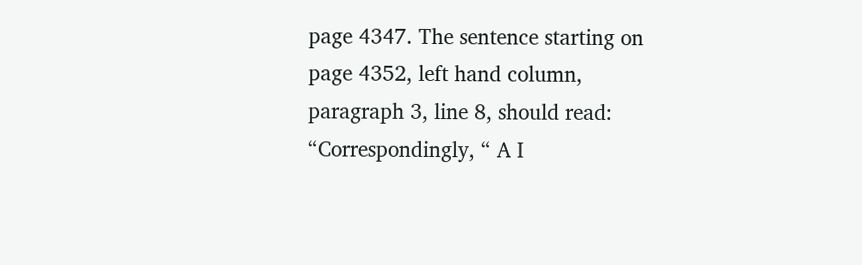page 4347. The sentence starting on page 4352, left hand column, paragraph 3, line 8, should read: “Correspondingly, “ A I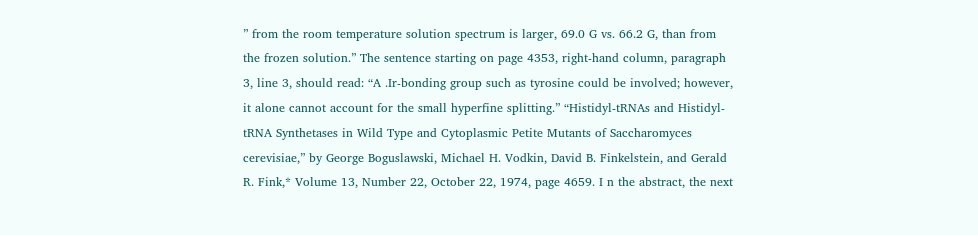” from the room temperature solution spectrum is larger, 69.0 G vs. 66.2 G, than from the frozen solution.” The sentence starting on page 4353, right-hand column, paragraph 3, line 3, should read: “A .Ir-bonding group such as tyrosine could be involved; however, it alone cannot account for the small hyperfine splitting.” “Histidyl-tRNAs and Histidyl-tRNA Synthetases in Wild Type and Cytoplasmic Petite Mutants of Saccharomyces cerevisiae,” by George Boguslawski, Michael H. Vodkin, David B. Finkelstein, and Gerald R. Fink,* Volume 13, Number 22, October 22, 1974, page 4659. I n the abstract, the next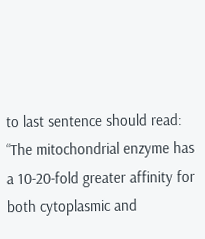to last sentence should read: “The mitochondrial enzyme has a 10-20-fold greater affinity for both cytoplasmic and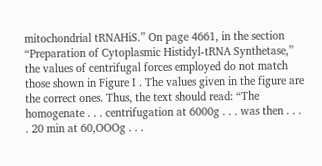mitochondrial tRNAHiS.” On page 4661, in the section “Preparation of Cytoplasmic Histidyl-tRNA Synthetase,” the values of centrifugal forces employed do not match those shown in Figure I . The values given in the figure are the correct ones. Thus, the text should read: “The homogenate . . . centrifugation at 6000g . . . was then . . . . 20 min at 60,OOOg . . .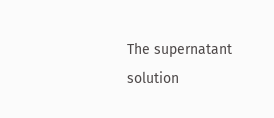The supernatant solution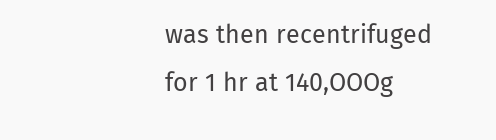was then recentrifuged for 1 hr at 140,OOOg